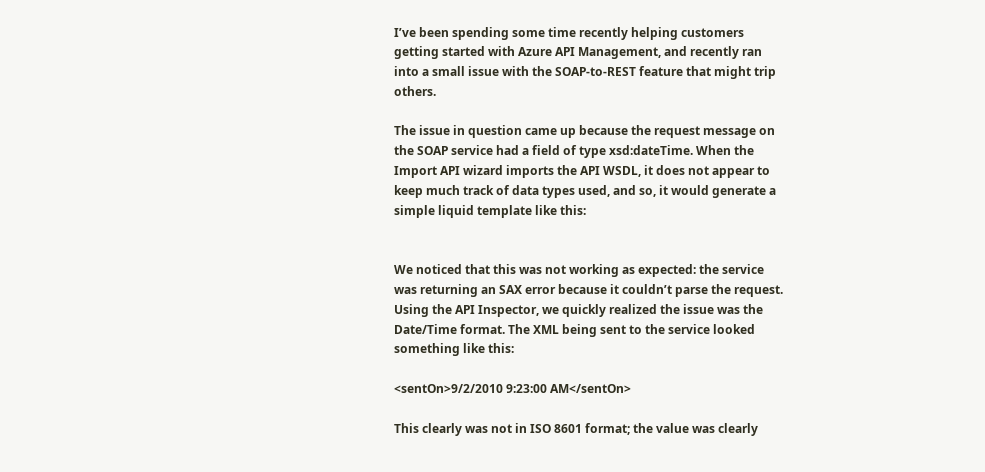I’ve been spending some time recently helping customers getting started with Azure API Management, and recently ran into a small issue with the SOAP-to-REST feature that might trip others.

The issue in question came up because the request message on the SOAP service had a field of type xsd:dateTime. When the Import API wizard imports the API WSDL, it does not appear to keep much track of data types used, and so, it would generate a simple liquid template like this:


We noticed that this was not working as expected: the service was returning an SAX error because it couldn’t parse the request. Using the API Inspector, we quickly realized the issue was the Date/Time format. The XML being sent to the service looked something like this:

<sentOn>9/2/2010 9:23:00 AM</sentOn>

This clearly was not in ISO 8601 format; the value was clearly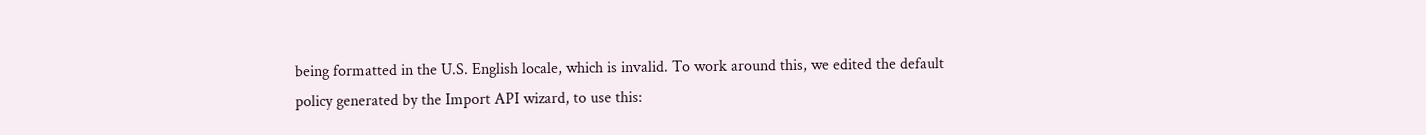being formatted in the U.S. English locale, which is invalid. To work around this, we edited the default policy generated by the Import API wizard, to use this: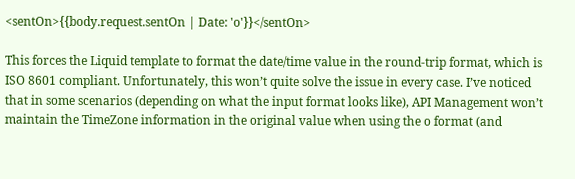<sentOn>{{body.request.sentOn | Date: 'o'}}</sentOn>

This forces the Liquid template to format the date/time value in the round-trip format, which is ISO 8601 compliant. Unfortunately, this won’t quite solve the issue in every case. I’ve noticed that in some scenarios (depending on what the input format looks like), API Management won’t maintain the TimeZone information in the original value when using the o format (and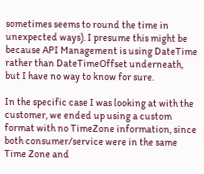sometimes seems to round the time in unexpected ways). I presume this might be because API Management is using DateTime rather than DateTimeOffset underneath, but I have no way to know for sure.

In the specific case I was looking at with the customer, we ended up using a custom format with no TimeZone information, since both consumer/service were in the same Time Zone and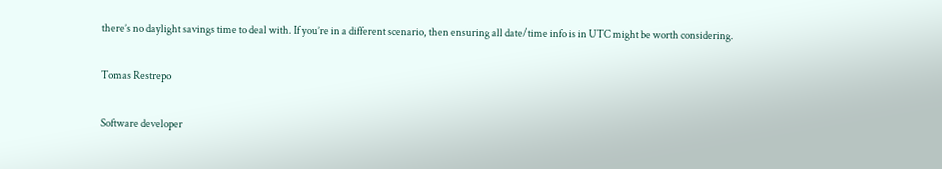there’s no daylight savings time to deal with. If you’re in a different scenario, then ensuring all date/time info is in UTC might be worth considering.

Tomas Restrepo

Software developer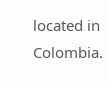located in Colombia.